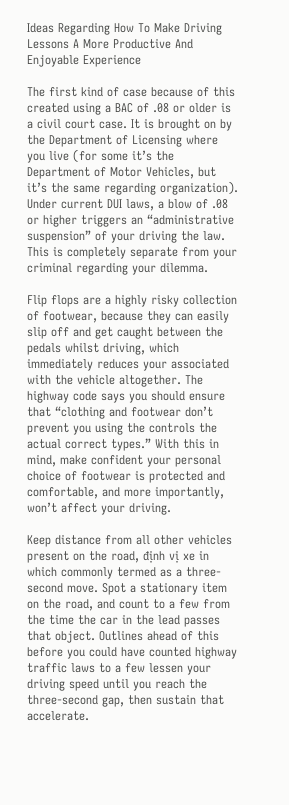Ideas Regarding How To Make Driving Lessons A More Productive And Enjoyable Experience

The first kind of case because of this created using a BAC of .08 or older is a civil court case. It is brought on by the Department of Licensing where you live (for some it’s the Department of Motor Vehicles, but it’s the same regarding organization). Under current DUI laws, a blow of .08 or higher triggers an “administrative suspension” of your driving the law. This is completely separate from your criminal regarding your dilemma.

Flip flops are a highly risky collection of footwear, because they can easily slip off and get caught between the pedals whilst driving, which immediately reduces your associated with the vehicle altogether. The highway code says you should ensure that “clothing and footwear don’t prevent you using the controls the actual correct types.” With this in mind, make confident your personal choice of footwear is protected and comfortable, and more importantly, won’t affect your driving.

Keep distance from all other vehicles present on the road, định vị xe in which commonly termed as a three-second move. Spot a stationary item on the road, and count to a few from the time the car in the lead passes that object. Outlines ahead of this before you could have counted highway traffic laws to a few lessen your driving speed until you reach the three-second gap, then sustain that accelerate.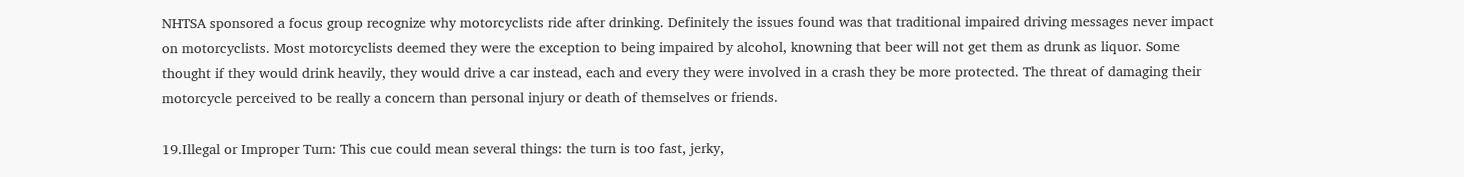NHTSA sponsored a focus group recognize why motorcyclists ride after drinking. Definitely the issues found was that traditional impaired driving messages never impact on motorcyclists. Most motorcyclists deemed they were the exception to being impaired by alcohol, knowning that beer will not get them as drunk as liquor. Some thought if they would drink heavily, they would drive a car instead, each and every they were involved in a crash they be more protected. The threat of damaging their motorcycle perceived to be really a concern than personal injury or death of themselves or friends.

19.Illegal or Improper Turn: This cue could mean several things: the turn is too fast, jerky,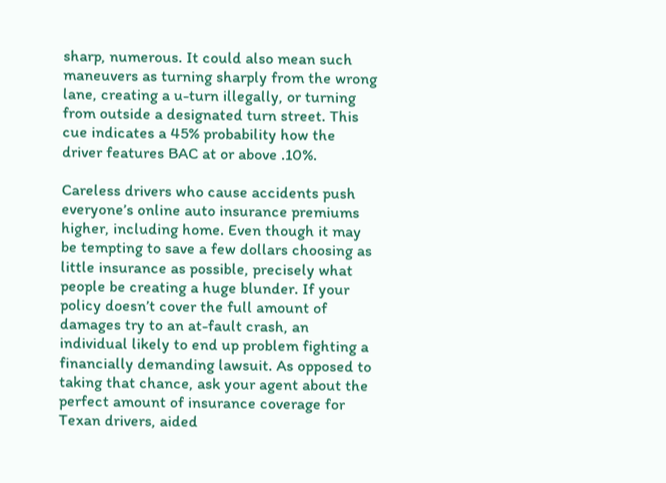sharp, numerous. It could also mean such maneuvers as turning sharply from the wrong lane, creating a u-turn illegally, or turning from outside a designated turn street. This cue indicates a 45% probability how the driver features BAC at or above .10%.

Careless drivers who cause accidents push everyone’s online auto insurance premiums higher, including home. Even though it may be tempting to save a few dollars choosing as little insurance as possible, precisely what people be creating a huge blunder. If your policy doesn’t cover the full amount of damages try to an at-fault crash, an individual likely to end up problem fighting a financially demanding lawsuit. As opposed to taking that chance, ask your agent about the perfect amount of insurance coverage for Texan drivers, aided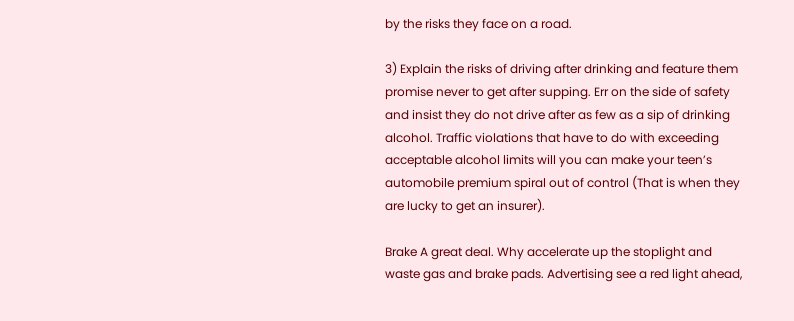by the risks they face on a road.

3) Explain the risks of driving after drinking and feature them promise never to get after supping. Err on the side of safety and insist they do not drive after as few as a sip of drinking alcohol. Traffic violations that have to do with exceeding acceptable alcohol limits will you can make your teen’s automobile premium spiral out of control (That is when they are lucky to get an insurer).

Brake A great deal. Why accelerate up the stoplight and waste gas and brake pads. Advertising see a red light ahead,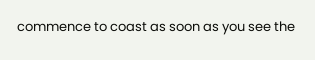commence to coast as soon as you see the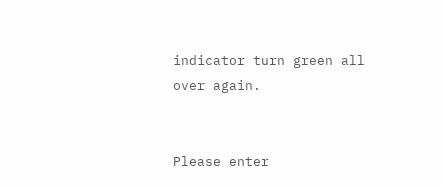indicator turn green all over again.


Please enter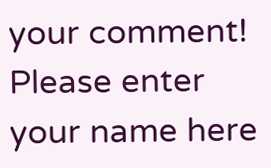your comment!
Please enter your name here